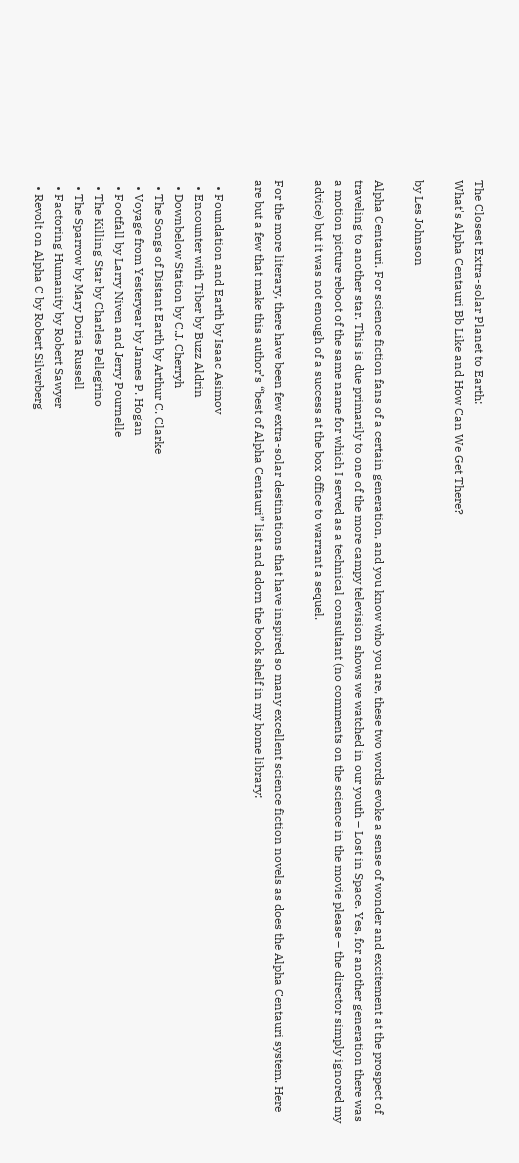The Closest Extra-solar Planet to Earth:
What's Alpha Centauri Bb Like and How Can We Get There?

by Les Johnson

Alpha Centauri. For science fiction fans of a certain generation, and you know who you are, these two words evoke a sense of wonder and excitement at the prospect of traveling to another star. This is due primarily to one of the more campy television shows we watched in our youth – Lost in Space. Yes, for another generation there was a motion picture reboot of the same name for which I served as a technical consultant (no comments on the science in the movie please – the director simply ignored my advice) but it was not enough of a success at the box office to warrant a sequel.

For the more literary, there have been few extra-solar destinations that have inspired so many excellent science fiction novels as does the Alpha Centauri system. Here are but a few that make this author’s “best of Alpha Centauri” list and adorn the book shelf in my home library:

  • Foundation and Earth by Isaac Asimov
  • Encounter with Tiber by Buzz Aldrin
  • Downbelow Station by C.J. Cherryh
  • The Songs of Distant Earth by Arthur C. Clarke
  • Voyage from Yesteryear by James P. Hogan
  • Footfall by Larry Niven and Jerry Pournelle
  • The Killing Star by Charles Pellegrino
  • The Sparrow by Mary Doria Russell
  • Factoring Humanity by Robert Sawyer
  • Revolt on Alpha C by Robert Silverberg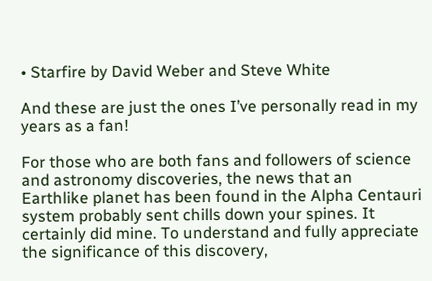• Starfire by David Weber and Steve White

And these are just the ones I’ve personally read in my years as a fan!

For those who are both fans and followers of science and astronomy discoveries, the news that an Earthlike planet has been found in the Alpha Centauri system probably sent chills down your spines. It certainly did mine. To understand and fully appreciate the significance of this discovery,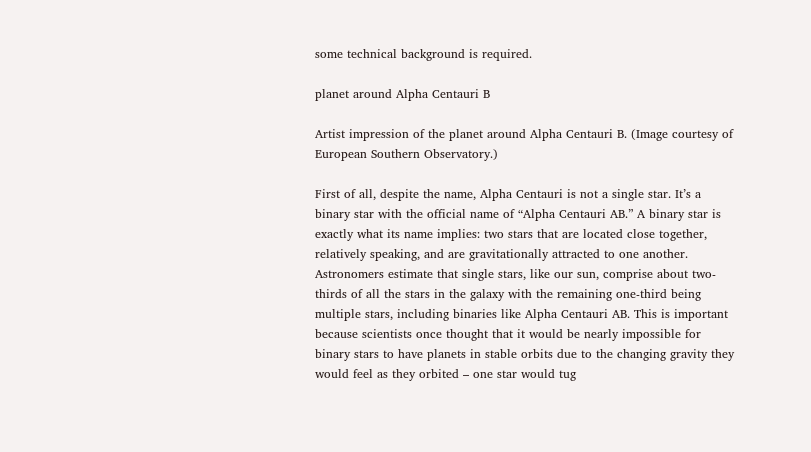some technical background is required.

planet around Alpha Centauri B

Artist impression of the planet around Alpha Centauri B. (Image courtesy of European Southern Observatory.)

First of all, despite the name, Alpha Centauri is not a single star. It’s a binary star with the official name of “Alpha Centauri AB.” A binary star is exactly what its name implies: two stars that are located close together, relatively speaking, and are gravitationally attracted to one another. Astronomers estimate that single stars, like our sun, comprise about two-thirds of all the stars in the galaxy with the remaining one-third being multiple stars, including binaries like Alpha Centauri AB. This is important because scientists once thought that it would be nearly impossible for binary stars to have planets in stable orbits due to the changing gravity they would feel as they orbited – one star would tug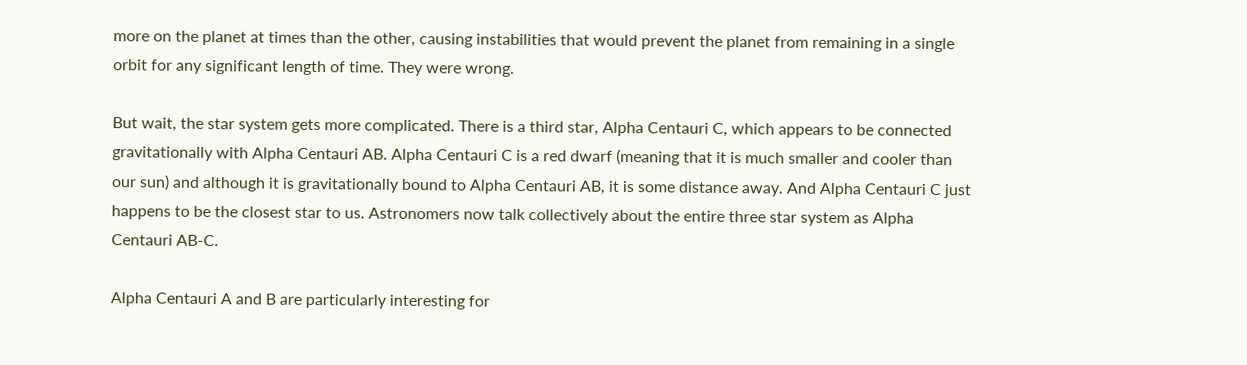more on the planet at times than the other, causing instabilities that would prevent the planet from remaining in a single orbit for any significant length of time. They were wrong.

But wait, the star system gets more complicated. There is a third star, Alpha Centauri C, which appears to be connected gravitationally with Alpha Centauri AB. Alpha Centauri C is a red dwarf (meaning that it is much smaller and cooler than our sun) and although it is gravitationally bound to Alpha Centauri AB, it is some distance away. And Alpha Centauri C just happens to be the closest star to us. Astronomers now talk collectively about the entire three star system as Alpha Centauri AB-C.

Alpha Centauri A and B are particularly interesting for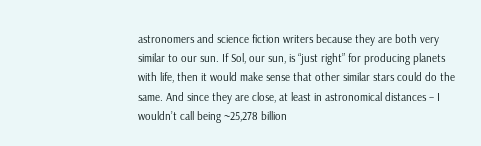astronomers and science fiction writers because they are both very similar to our sun. If Sol, our sun, is “just right” for producing planets with life, then it would make sense that other similar stars could do the same. And since they are close, at least in astronomical distances – I wouldn’t call being ~25,278 billion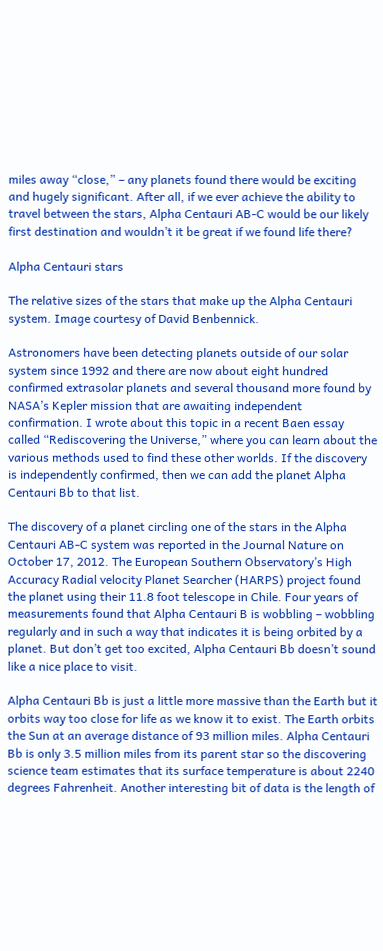miles away “close,” – any planets found there would be exciting and hugely significant. After all, if we ever achieve the ability to travel between the stars, Alpha Centauri AB-C would be our likely first destination and wouldn’t it be great if we found life there?

Alpha Centauri stars

The relative sizes of the stars that make up the Alpha Centauri system. Image courtesy of David Benbennick.

Astronomers have been detecting planets outside of our solar system since 1992 and there are now about eight hundred confirmed extrasolar planets and several thousand more found by NASA’s Kepler mission that are awaiting independent confirmation. I wrote about this topic in a recent Baen essay called “Rediscovering the Universe,” where you can learn about the various methods used to find these other worlds. If the discovery is independently confirmed, then we can add the planet Alpha Centauri Bb to that list.

The discovery of a planet circling one of the stars in the Alpha Centauri AB-C system was reported in the Journal Nature on October 17, 2012. The European Southern Observatory’s High Accuracy Radial velocity Planet Searcher (HARPS) project found the planet using their 11.8 foot telescope in Chile. Four years of measurements found that Alpha Centauri B is wobbling – wobbling regularly and in such a way that indicates it is being orbited by a planet. But don’t get too excited, Alpha Centauri Bb doesn’t sound like a nice place to visit.

Alpha Centauri Bb is just a little more massive than the Earth but it orbits way too close for life as we know it to exist. The Earth orbits the Sun at an average distance of 93 million miles. Alpha Centauri Bb is only 3.5 million miles from its parent star so the discovering science team estimates that its surface temperature is about 2240 degrees Fahrenheit. Another interesting bit of data is the length of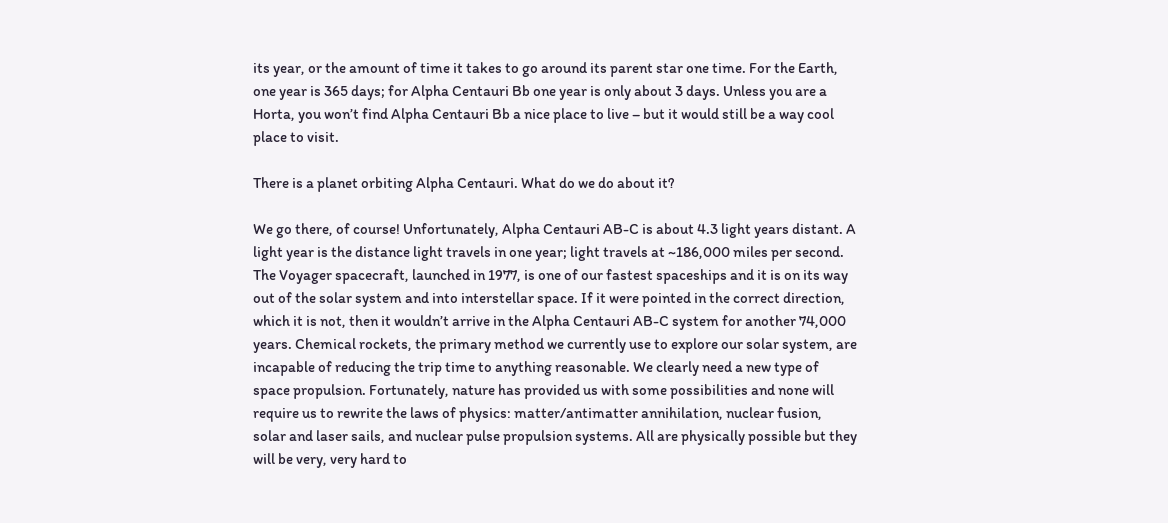its year, or the amount of time it takes to go around its parent star one time. For the Earth, one year is 365 days; for Alpha Centauri Bb one year is only about 3 days. Unless you are a Horta, you won’t find Alpha Centauri Bb a nice place to live – but it would still be a way cool place to visit.

There is a planet orbiting Alpha Centauri. What do we do about it?

We go there, of course! Unfortunately, Alpha Centauri AB-C is about 4.3 light years distant. A light year is the distance light travels in one year; light travels at ~186,000 miles per second. The Voyager spacecraft, launched in 1977, is one of our fastest spaceships and it is on its way out of the solar system and into interstellar space. If it were pointed in the correct direction, which it is not, then it wouldn’t arrive in the Alpha Centauri AB-C system for another 74,000 years. Chemical rockets, the primary method we currently use to explore our solar system, are incapable of reducing the trip time to anything reasonable. We clearly need a new type of space propulsion. Fortunately, nature has provided us with some possibilities and none will require us to rewrite the laws of physics: matter/antimatter annihilation, nuclear fusion, solar and laser sails, and nuclear pulse propulsion systems. All are physically possible but they will be very, very hard to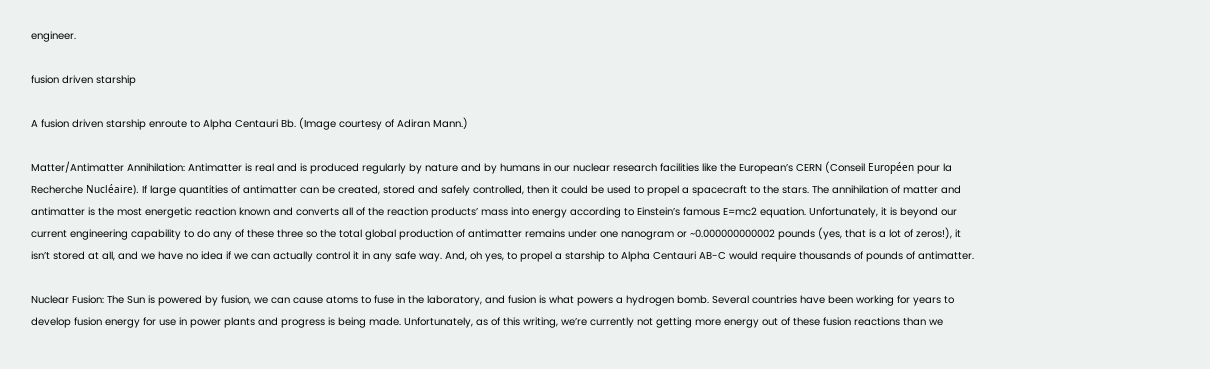engineer.

fusion driven starship

A fusion driven starship enroute to Alpha Centauri Bb. (Image courtesy of Adiran Mann.)

Matter/Antimatter Annihilation: Antimatter is real and is produced regularly by nature and by humans in our nuclear research facilities like the European’s CERN (Conseil Européen pour la Recherche Nucléaire). If large quantities of antimatter can be created, stored and safely controlled, then it could be used to propel a spacecraft to the stars. The annihilation of matter and antimatter is the most energetic reaction known and converts all of the reaction products’ mass into energy according to Einstein’s famous E=mc2 equation. Unfortunately, it is beyond our current engineering capability to do any of these three so the total global production of antimatter remains under one nanogram or ~0.000000000002 pounds (yes, that is a lot of zeros!), it isn’t stored at all, and we have no idea if we can actually control it in any safe way. And, oh yes, to propel a starship to Alpha Centauri AB-C would require thousands of pounds of antimatter.

Nuclear Fusion: The Sun is powered by fusion, we can cause atoms to fuse in the laboratory, and fusion is what powers a hydrogen bomb. Several countries have been working for years to develop fusion energy for use in power plants and progress is being made. Unfortunately, as of this writing, we’re currently not getting more energy out of these fusion reactions than we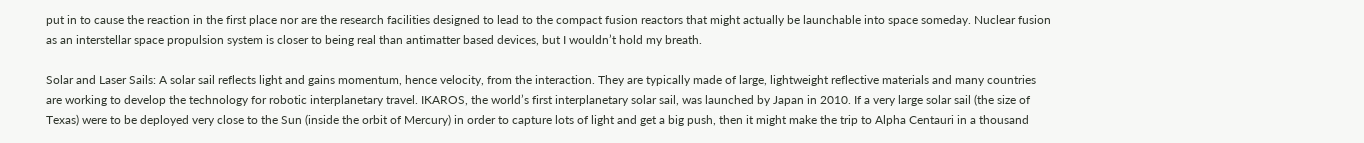put in to cause the reaction in the first place nor are the research facilities designed to lead to the compact fusion reactors that might actually be launchable into space someday. Nuclear fusion as an interstellar space propulsion system is closer to being real than antimatter based devices, but I wouldn’t hold my breath.

Solar and Laser Sails: A solar sail reflects light and gains momentum, hence velocity, from the interaction. They are typically made of large, lightweight reflective materials and many countries are working to develop the technology for robotic interplanetary travel. IKAROS, the world’s first interplanetary solar sail, was launched by Japan in 2010. If a very large solar sail (the size of Texas) were to be deployed very close to the Sun (inside the orbit of Mercury) in order to capture lots of light and get a big push, then it might make the trip to Alpha Centauri in a thousand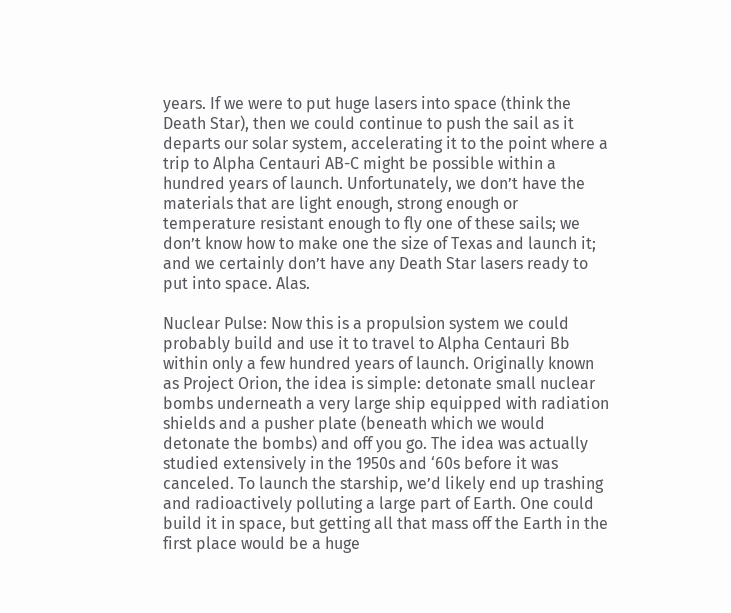years. If we were to put huge lasers into space (think the Death Star), then we could continue to push the sail as it departs our solar system, accelerating it to the point where a trip to Alpha Centauri AB-C might be possible within a hundred years of launch. Unfortunately, we don’t have the materials that are light enough, strong enough or temperature resistant enough to fly one of these sails; we don’t know how to make one the size of Texas and launch it; and we certainly don’t have any Death Star lasers ready to put into space. Alas.

Nuclear Pulse: Now this is a propulsion system we could probably build and use it to travel to Alpha Centauri Bb within only a few hundred years of launch. Originally known as Project Orion, the idea is simple: detonate small nuclear bombs underneath a very large ship equipped with radiation shields and a pusher plate (beneath which we would detonate the bombs) and off you go. The idea was actually studied extensively in the 1950s and ‘60s before it was canceled. To launch the starship, we’d likely end up trashing and radioactively polluting a large part of Earth. One could build it in space, but getting all that mass off the Earth in the first place would be a huge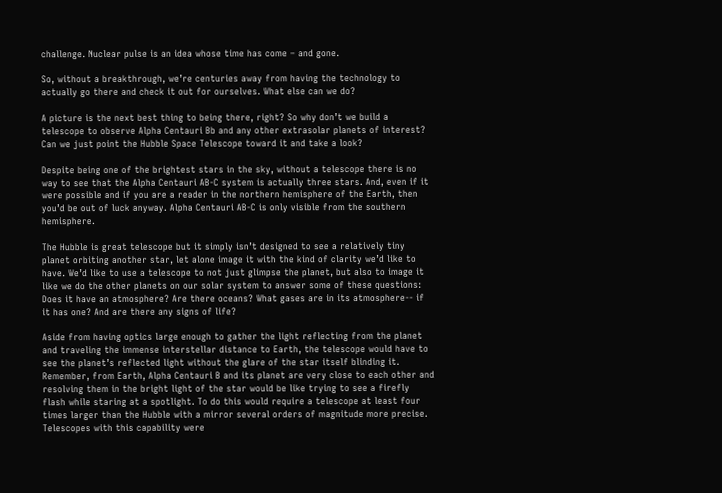challenge. Nuclear pulse is an idea whose time has come – and gone.

So, without a breakthrough, we’re centuries away from having the technology to actually go there and check it out for ourselves. What else can we do?

A picture is the next best thing to being there, right? So why don’t we build a telescope to observe Alpha Centauri Bb and any other extrasolar planets of interest? Can we just point the Hubble Space Telescope toward it and take a look?

Despite being one of the brightest stars in the sky, without a telescope there is no way to see that the Alpha Centauri AB-C system is actually three stars. And, even if it were possible and if you are a reader in the northern hemisphere of the Earth, then you’d be out of luck anyway. Alpha Centauri AB-C is only visible from the southern hemisphere.

The Hubble is great telescope but it simply isn’t designed to see a relatively tiny planet orbiting another star, let alone image it with the kind of clarity we’d like to have. We’d like to use a telescope to not just glimpse the planet, but also to image it like we do the other planets on our solar system to answer some of these questions: Does it have an atmosphere? Are there oceans? What gases are in its atmosphere-- if it has one? And are there any signs of life?

Aside from having optics large enough to gather the light reflecting from the planet and traveling the immense interstellar distance to Earth, the telescope would have to see the planet’s reflected light without the glare of the star itself blinding it. Remember, from Earth, Alpha Centauri B and its planet are very close to each other and resolving them in the bright light of the star would be like trying to see a firefly flash while staring at a spotlight. To do this would require a telescope at least four times larger than the Hubble with a mirror several orders of magnitude more precise. Telescopes with this capability were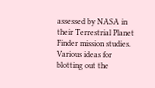assessed by NASA in their Terrestrial Planet Finder mission studies. Various ideas for blotting out the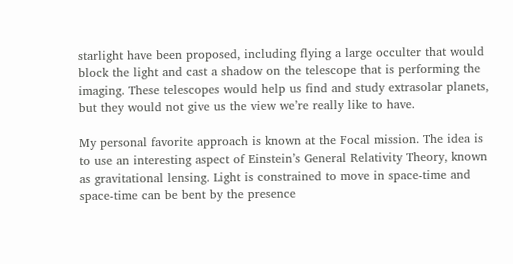starlight have been proposed, including flying a large occulter that would block the light and cast a shadow on the telescope that is performing the imaging. These telescopes would help us find and study extrasolar planets, but they would not give us the view we’re really like to have.

My personal favorite approach is known at the Focal mission. The idea is to use an interesting aspect of Einstein’s General Relativity Theory, known as gravitational lensing. Light is constrained to move in space-time and space-time can be bent by the presence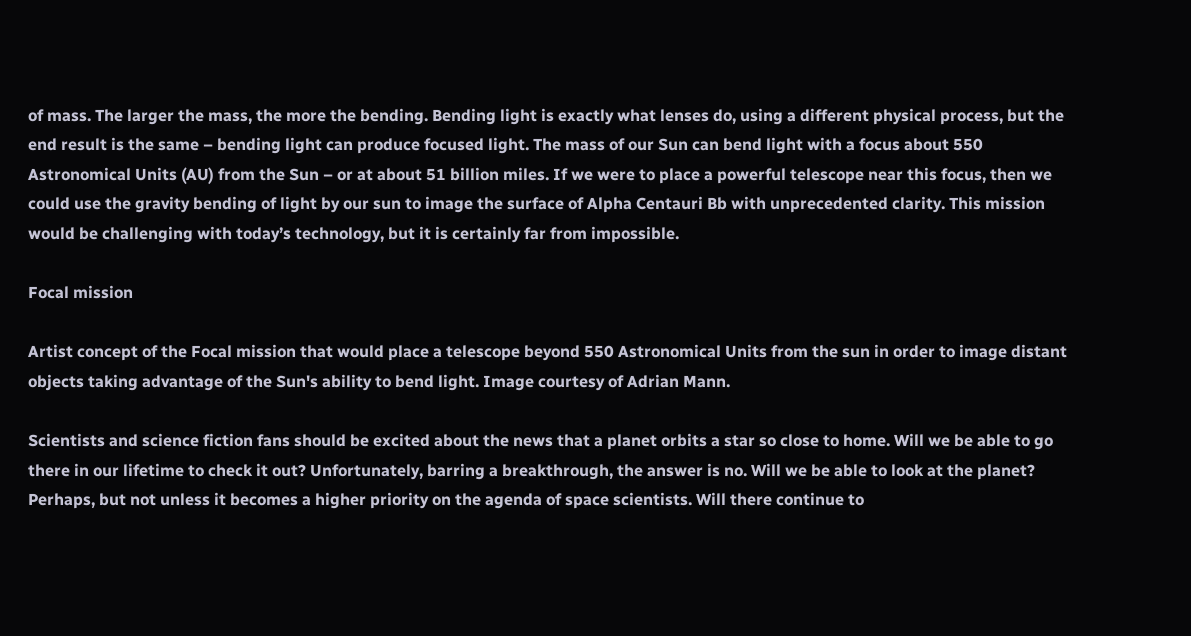of mass. The larger the mass, the more the bending. Bending light is exactly what lenses do, using a different physical process, but the end result is the same – bending light can produce focused light. The mass of our Sun can bend light with a focus about 550 Astronomical Units (AU) from the Sun – or at about 51 billion miles. If we were to place a powerful telescope near this focus, then we could use the gravity bending of light by our sun to image the surface of Alpha Centauri Bb with unprecedented clarity. This mission would be challenging with today’s technology, but it is certainly far from impossible.

Focal mission

Artist concept of the Focal mission that would place a telescope beyond 550 Astronomical Units from the sun in order to image distant objects taking advantage of the Sun's ability to bend light. Image courtesy of Adrian Mann.

Scientists and science fiction fans should be excited about the news that a planet orbits a star so close to home. Will we be able to go there in our lifetime to check it out? Unfortunately, barring a breakthrough, the answer is no. Will we be able to look at the planet? Perhaps, but not unless it becomes a higher priority on the agenda of space scientists. Will there continue to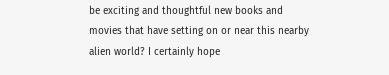be exciting and thoughtful new books and movies that have setting on or near this nearby alien world? I certainly hope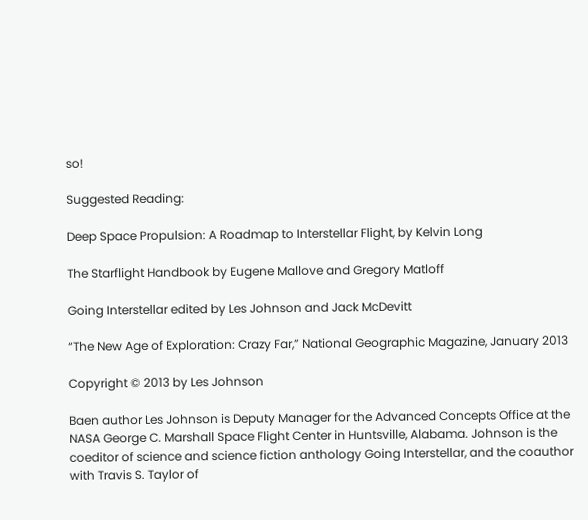so!

Suggested Reading:

Deep Space Propulsion: A Roadmap to Interstellar Flight, by Kelvin Long

The Starflight Handbook by Eugene Mallove and Gregory Matloff

Going Interstellar edited by Les Johnson and Jack McDevitt

“The New Age of Exploration: Crazy Far,” National Geographic Magazine, January 2013

Copyright © 2013 by Les Johnson

Baen author Les Johnson is Deputy Manager for the Advanced Concepts Office at the NASA George C. Marshall Space Flight Center in Huntsville, Alabama. Johnson is the coeditor of science and science fiction anthology Going Interstellar, and the coauthor with Travis S. Taylor of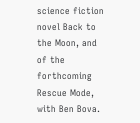science fiction novel Back to the Moon, and of the forthcoming Rescue Mode, with Ben Bova.